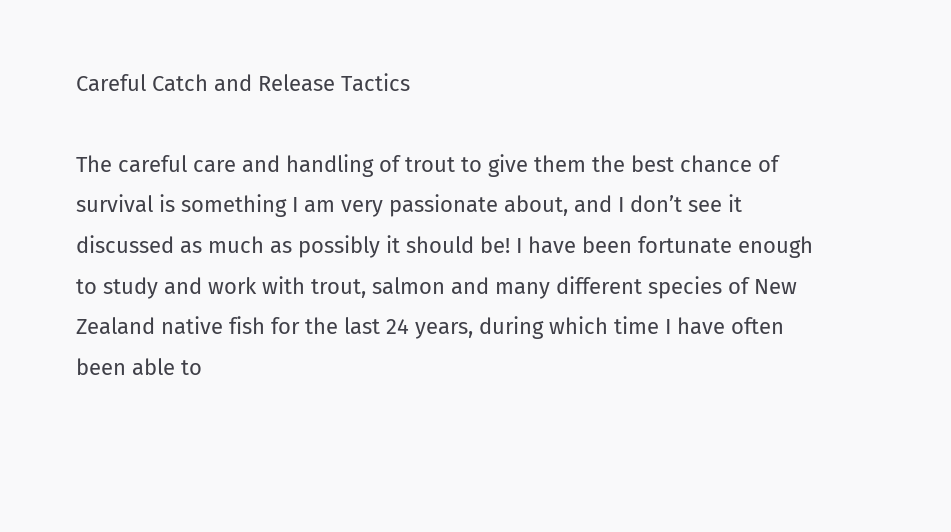Careful Catch and Release Tactics

The careful care and handling of trout to give them the best chance of survival is something I am very passionate about, and I don’t see it discussed as much as possibly it should be! I have been fortunate enough to study and work with trout, salmon and many different species of New Zealand native fish for the last 24 years, during which time I have often been able to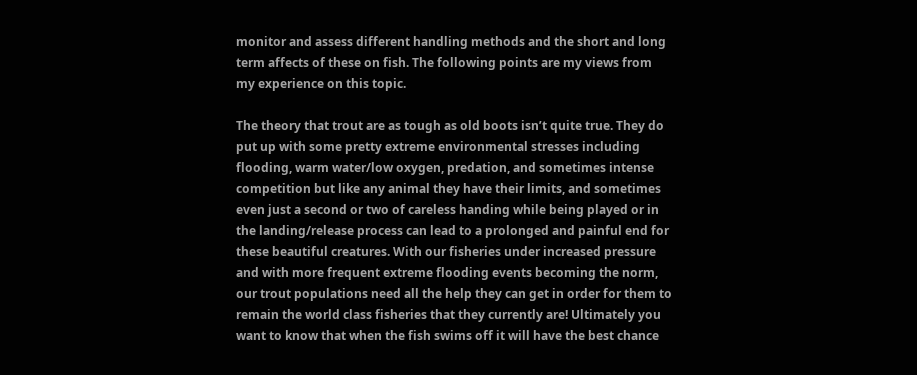monitor and assess different handling methods and the short and long term affects of these on fish. The following points are my views from my experience on this topic.

The theory that trout are as tough as old boots isn’t quite true. They do put up with some pretty extreme environmental stresses including flooding, warm water/low oxygen, predation, and sometimes intense competition but like any animal they have their limits, and sometimes even just a second or two of careless handing while being played or in the landing/release process can lead to a prolonged and painful end for these beautiful creatures. With our fisheries under increased pressure and with more frequent extreme flooding events becoming the norm, our trout populations need all the help they can get in order for them to remain the world class fisheries that they currently are! Ultimately you want to know that when the fish swims off it will have the best chance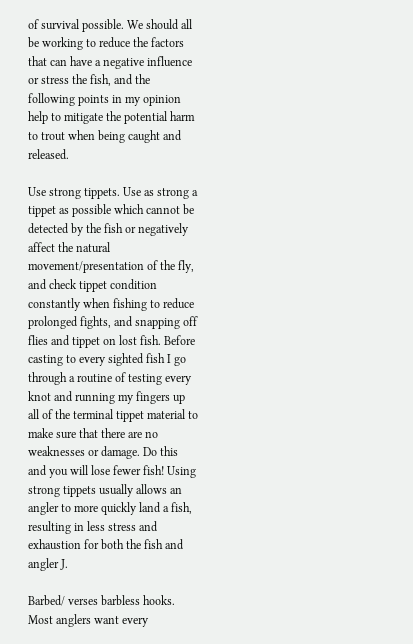of survival possible. We should all be working to reduce the factors that can have a negative influence or stress the fish, and the following points in my opinion help to mitigate the potential harm to trout when being caught and released.

Use strong tippets. Use as strong a tippet as possible which cannot be detected by the fish or negatively affect the natural movement/presentation of the fly, and check tippet condition constantly when fishing to reduce prolonged fights, and snapping off flies and tippet on lost fish. Before casting to every sighted fish I go through a routine of testing every knot and running my fingers up all of the terminal tippet material to make sure that there are no weaknesses or damage. Do this and you will lose fewer fish! Using strong tippets usually allows an angler to more quickly land a fish, resulting in less stress and exhaustion for both the fish and angler J.

Barbed/ verses barbless hooks. Most anglers want every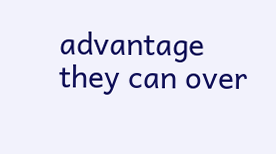advantage they can over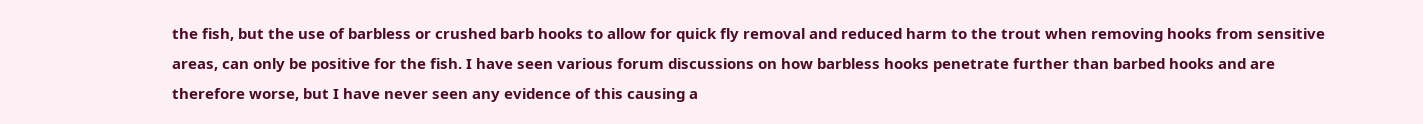the fish, but the use of barbless or crushed barb hooks to allow for quick fly removal and reduced harm to the trout when removing hooks from sensitive areas, can only be positive for the fish. I have seen various forum discussions on how barbless hooks penetrate further than barbed hooks and are therefore worse, but I have never seen any evidence of this causing a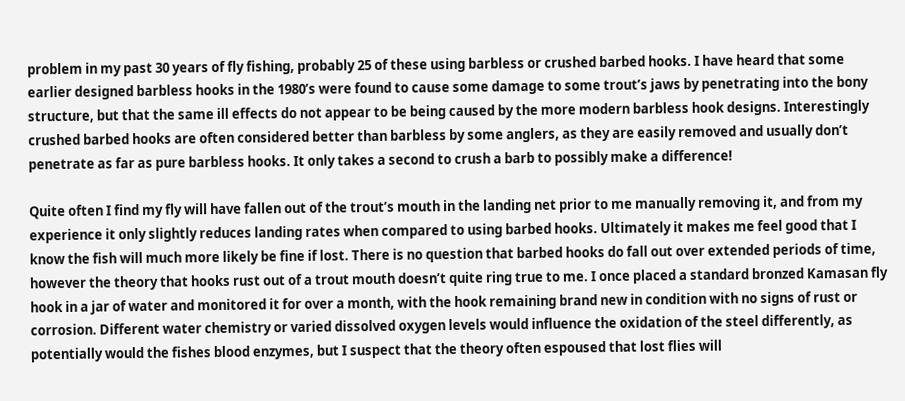problem in my past 30 years of fly fishing, probably 25 of these using barbless or crushed barbed hooks. I have heard that some earlier designed barbless hooks in the 1980’s were found to cause some damage to some trout’s jaws by penetrating into the bony structure, but that the same ill effects do not appear to be being caused by the more modern barbless hook designs. Interestingly crushed barbed hooks are often considered better than barbless by some anglers, as they are easily removed and usually don’t penetrate as far as pure barbless hooks. It only takes a second to crush a barb to possibly make a difference!

Quite often I find my fly will have fallen out of the trout’s mouth in the landing net prior to me manually removing it, and from my experience it only slightly reduces landing rates when compared to using barbed hooks. Ultimately it makes me feel good that I know the fish will much more likely be fine if lost. There is no question that barbed hooks do fall out over extended periods of time, however the theory that hooks rust out of a trout mouth doesn’t quite ring true to me. I once placed a standard bronzed Kamasan fly hook in a jar of water and monitored it for over a month, with the hook remaining brand new in condition with no signs of rust or corrosion. Different water chemistry or varied dissolved oxygen levels would influence the oxidation of the steel differently, as potentially would the fishes blood enzymes, but I suspect that the theory often espoused that lost flies will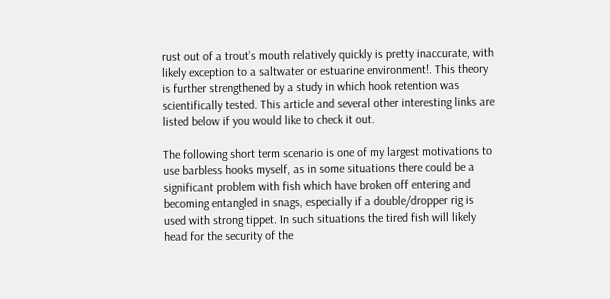rust out of a trout’s mouth relatively quickly is pretty inaccurate, with likely exception to a saltwater or estuarine environment!. This theory is further strengthened by a study in which hook retention was scientifically tested. This article and several other interesting links are listed below if you would like to check it out.

The following short term scenario is one of my largest motivations to use barbless hooks myself, as in some situations there could be a significant problem with fish which have broken off entering and becoming entangled in snags, especially if a double/dropper rig is used with strong tippet. In such situations the tired fish will likely head for the security of the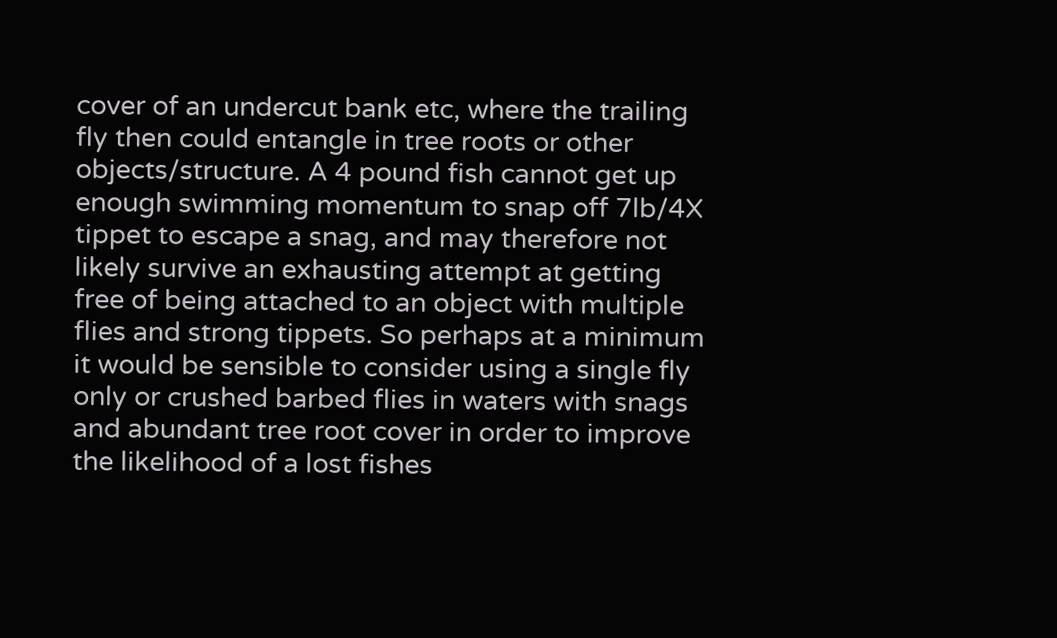cover of an undercut bank etc, where the trailing fly then could entangle in tree roots or other objects/structure. A 4 pound fish cannot get up enough swimming momentum to snap off 7lb/4X tippet to escape a snag, and may therefore not likely survive an exhausting attempt at getting free of being attached to an object with multiple flies and strong tippets. So perhaps at a minimum it would be sensible to consider using a single fly only or crushed barbed flies in waters with snags and abundant tree root cover in order to improve the likelihood of a lost fishes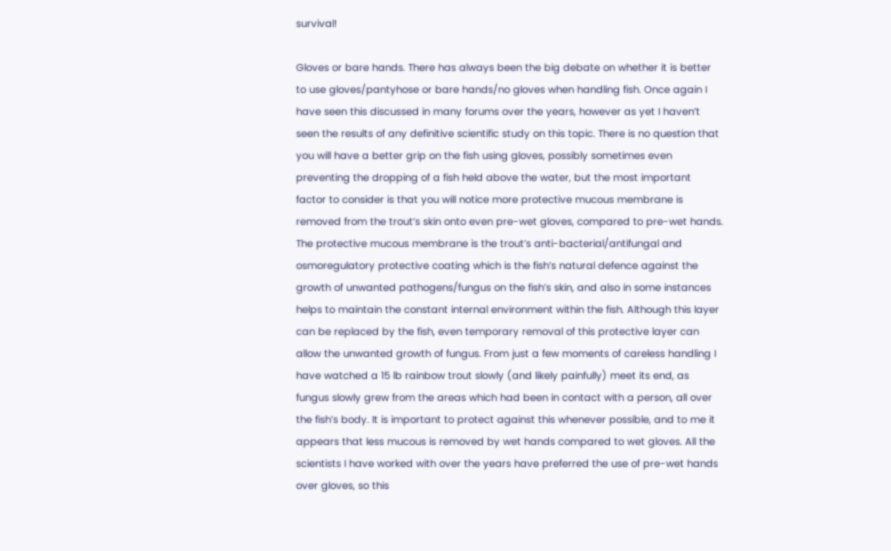survival!

Gloves or bare hands. There has always been the big debate on whether it is better to use gloves/pantyhose or bare hands/no gloves when handling fish. Once again I have seen this discussed in many forums over the years, however as yet I haven’t seen the results of any definitive scientific study on this topic. There is no question that you will have a better grip on the fish using gloves, possibly sometimes even preventing the dropping of a fish held above the water, but the most important factor to consider is that you will notice more protective mucous membrane is removed from the trout’s skin onto even pre-wet gloves, compared to pre-wet hands. The protective mucous membrane is the trout’s anti-bacterial/antifungal and osmoregulatory protective coating which is the fish’s natural defence against the growth of unwanted pathogens/fungus on the fish’s skin, and also in some instances helps to maintain the constant internal environment within the fish. Although this layer can be replaced by the fish, even temporary removal of this protective layer can allow the unwanted growth of fungus. From just a few moments of careless handling I have watched a 15 lb rainbow trout slowly (and likely painfully) meet its end, as fungus slowly grew from the areas which had been in contact with a person, all over the fish’s body. It is important to protect against this whenever possible, and to me it appears that less mucous is removed by wet hands compared to wet gloves. All the scientists I have worked with over the years have preferred the use of pre-wet hands over gloves, so this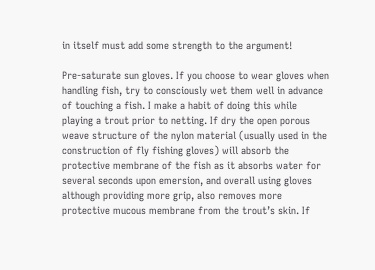in itself must add some strength to the argument!

Pre-saturate sun gloves. If you choose to wear gloves when handling fish, try to consciously wet them well in advance of touching a fish. I make a habit of doing this while playing a trout prior to netting. If dry the open porous weave structure of the nylon material (usually used in the construction of fly fishing gloves) will absorb the protective membrane of the fish as it absorbs water for several seconds upon emersion, and overall using gloves although providing more grip, also removes more protective mucous membrane from the trout’s skin. If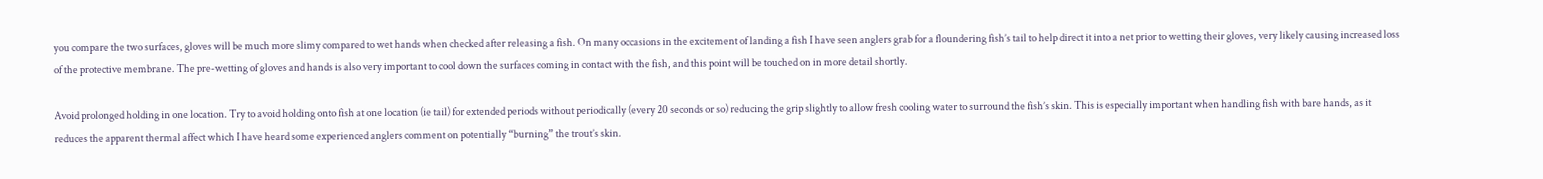you compare the two surfaces, gloves will be much more slimy compared to wet hands when checked after releasing a fish. On many occasions in the excitement of landing a fish I have seen anglers grab for a floundering fish’s tail to help direct it into a net prior to wetting their gloves, very likely causing increased loss of the protective membrane. The pre-wetting of gloves and hands is also very important to cool down the surfaces coming in contact with the fish, and this point will be touched on in more detail shortly.

Avoid prolonged holding in one location. Try to avoid holding onto fish at one location (ie tail) for extended periods without periodically (every 20 seconds or so) reducing the grip slightly to allow fresh cooling water to surround the fish’s skin. This is especially important when handling fish with bare hands, as it reduces the apparent thermal affect which I have heard some experienced anglers comment on potentially “burning” the trout’s skin.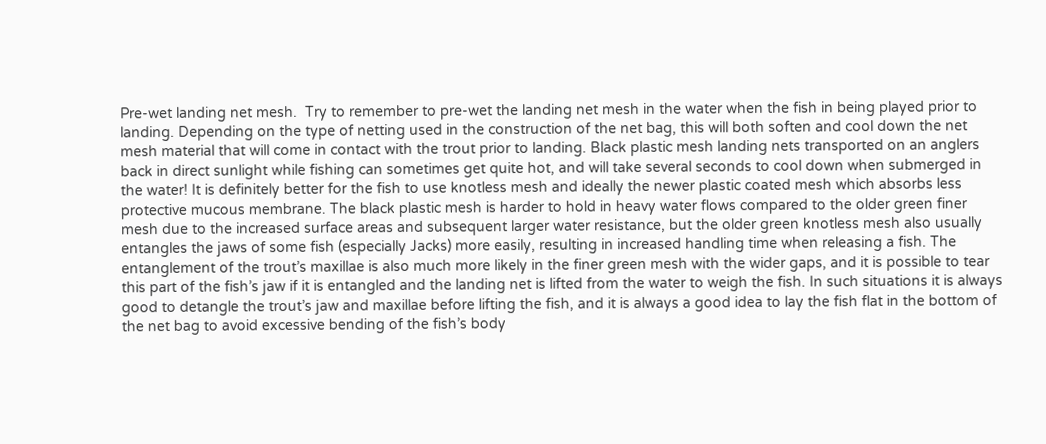Pre-wet landing net mesh.  Try to remember to pre-wet the landing net mesh in the water when the fish in being played prior to landing. Depending on the type of netting used in the construction of the net bag, this will both soften and cool down the net mesh material that will come in contact with the trout prior to landing. Black plastic mesh landing nets transported on an anglers back in direct sunlight while fishing can sometimes get quite hot, and will take several seconds to cool down when submerged in the water! It is definitely better for the fish to use knotless mesh and ideally the newer plastic coated mesh which absorbs less protective mucous membrane. The black plastic mesh is harder to hold in heavy water flows compared to the older green finer mesh due to the increased surface areas and subsequent larger water resistance, but the older green knotless mesh also usually entangles the jaws of some fish (especially Jacks) more easily, resulting in increased handling time when releasing a fish. The entanglement of the trout’s maxillae is also much more likely in the finer green mesh with the wider gaps, and it is possible to tear this part of the fish’s jaw if it is entangled and the landing net is lifted from the water to weigh the fish. In such situations it is always good to detangle the trout’s jaw and maxillae before lifting the fish, and it is always a good idea to lay the fish flat in the bottom of the net bag to avoid excessive bending of the fish’s body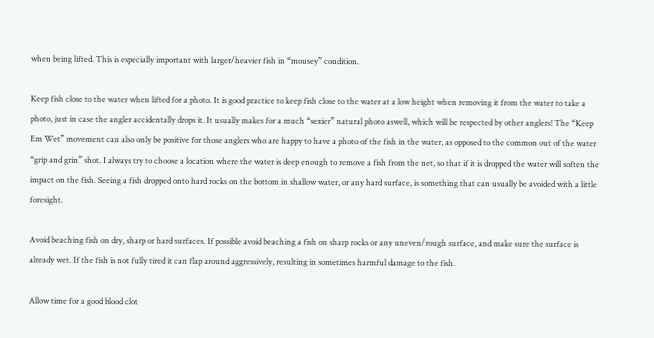when being lifted. This is especially important with larger/heavier fish in “mousey” condition.

Keep fish close to the water when lifted for a photo. It is good practice to keep fish close to the water at a low height when removing it from the water to take a photo, just in case the angler accidentally drops it. It usually makes for a much “sexier” natural photo aswell, which will be respected by other anglers! The “Keep Em Wet” movement can also only be positive for those anglers who are happy to have a photo of the fish in the water, as opposed to the common out of the water “grip and grin” shot. I always try to choose a location where the water is deep enough to remove a fish from the net, so that if it is dropped the water will soften the impact on the fish. Seeing a fish dropped onto hard rocks on the bottom in shallow water, or any hard surface, is something that can usually be avoided with a little foresight.

Avoid beaching fish on dry, sharp or hard surfaces. If possible avoid beaching a fish on sharp rocks or any uneven/rough surface, and make sure the surface is already wet. If the fish is not fully tired it can flap around aggressively, resulting in sometimes harmful damage to the fish.

Allow time for a good blood clot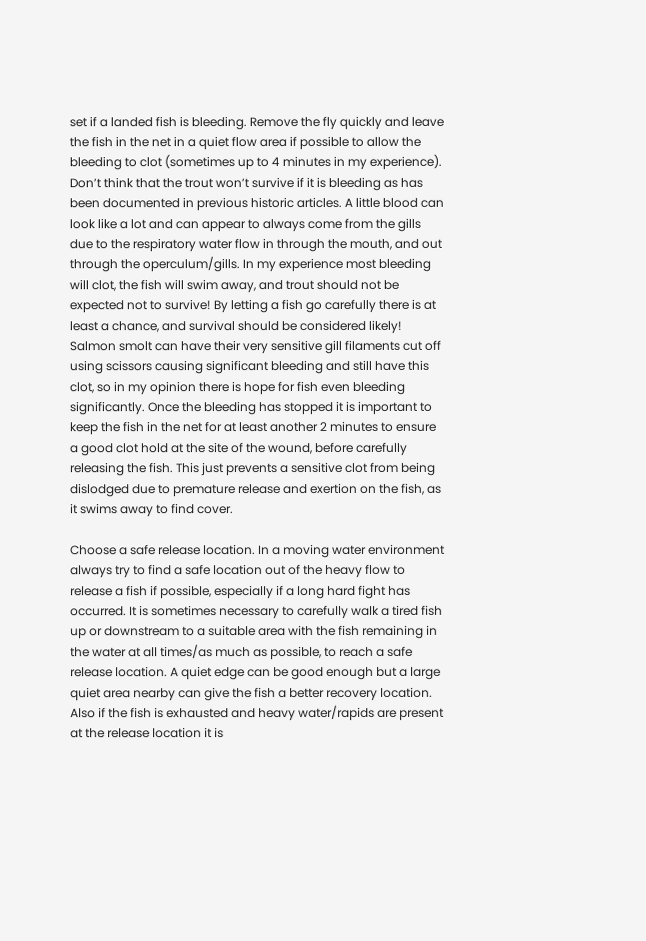set if a landed fish is bleeding. Remove the fly quickly and leave the fish in the net in a quiet flow area if possible to allow the bleeding to clot (sometimes up to 4 minutes in my experience). Don’t think that the trout won’t survive if it is bleeding as has been documented in previous historic articles. A little blood can look like a lot and can appear to always come from the gills due to the respiratory water flow in through the mouth, and out through the operculum/gills. In my experience most bleeding will clot, the fish will swim away, and trout should not be expected not to survive! By letting a fish go carefully there is at least a chance, and survival should be considered likely! Salmon smolt can have their very sensitive gill filaments cut off using scissors causing significant bleeding and still have this clot, so in my opinion there is hope for fish even bleeding significantly. Once the bleeding has stopped it is important to keep the fish in the net for at least another 2 minutes to ensure a good clot hold at the site of the wound, before carefully releasing the fish. This just prevents a sensitive clot from being dislodged due to premature release and exertion on the fish, as it swims away to find cover.

Choose a safe release location. In a moving water environment always try to find a safe location out of the heavy flow to release a fish if possible, especially if a long hard fight has occurred. It is sometimes necessary to carefully walk a tired fish up or downstream to a suitable area with the fish remaining in the water at all times/as much as possible, to reach a safe release location. A quiet edge can be good enough but a large quiet area nearby can give the fish a better recovery location. Also if the fish is exhausted and heavy water/rapids are present at the release location it is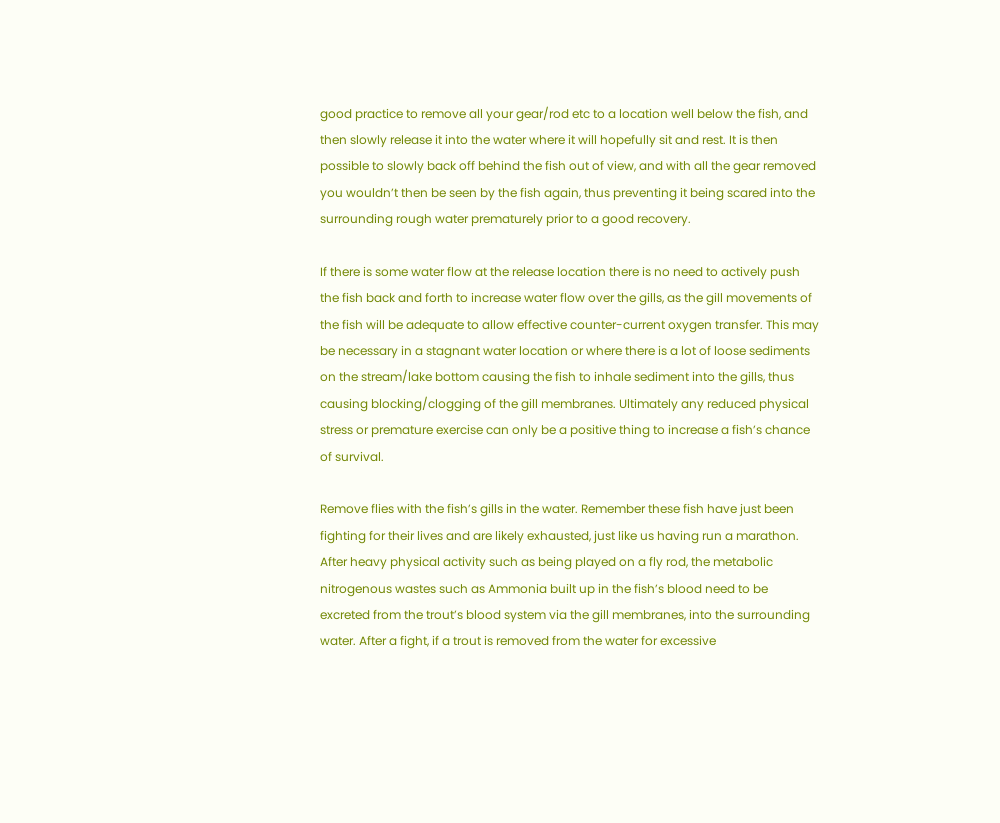good practice to remove all your gear/rod etc to a location well below the fish, and then slowly release it into the water where it will hopefully sit and rest. It is then possible to slowly back off behind the fish out of view, and with all the gear removed you wouldn’t then be seen by the fish again, thus preventing it being scared into the surrounding rough water prematurely prior to a good recovery.

If there is some water flow at the release location there is no need to actively push the fish back and forth to increase water flow over the gills, as the gill movements of the fish will be adequate to allow effective counter-current oxygen transfer. This may be necessary in a stagnant water location or where there is a lot of loose sediments on the stream/lake bottom causing the fish to inhale sediment into the gills, thus causing blocking/clogging of the gill membranes. Ultimately any reduced physical stress or premature exercise can only be a positive thing to increase a fish’s chance of survival.

Remove flies with the fish’s gills in the water. Remember these fish have just been fighting for their lives and are likely exhausted, just like us having run a marathon. After heavy physical activity such as being played on a fly rod, the metabolic nitrogenous wastes such as Ammonia built up in the fish’s blood need to be excreted from the trout’s blood system via the gill membranes, into the surrounding water. After a fight, if a trout is removed from the water for excessive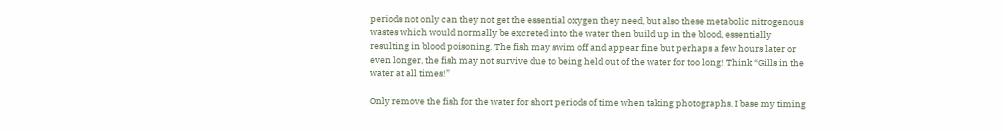periods not only can they not get the essential oxygen they need, but also these metabolic nitrogenous wastes which would normally be excreted into the water then build up in the blood, essentially resulting in blood poisoning. The fish may swim off and appear fine but perhaps a few hours later or even longer, the fish may not survive due to being held out of the water for too long! Think “Gills in the water at all times!”

Only remove the fish for the water for short periods of time when taking photographs. I base my timing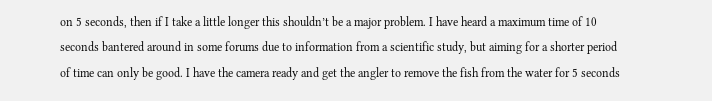on 5 seconds, then if I take a little longer this shouldn’t be a major problem. I have heard a maximum time of 10 seconds bantered around in some forums due to information from a scientific study, but aiming for a shorter period of time can only be good. I have the camera ready and get the angler to remove the fish from the water for 5 seconds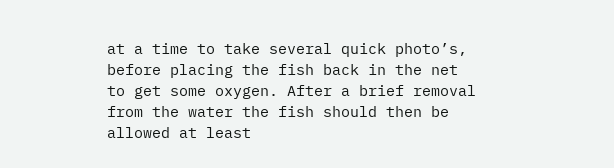at a time to take several quick photo’s, before placing the fish back in the net to get some oxygen. After a brief removal from the water the fish should then be allowed at least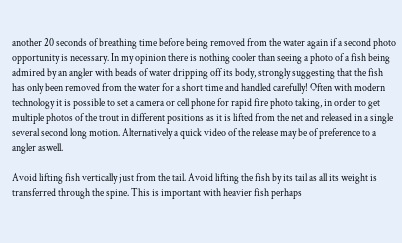another 20 seconds of breathing time before being removed from the water again if a second photo opportunity is necessary. In my opinion there is nothing cooler than seeing a photo of a fish being admired by an angler with beads of water dripping off its body, strongly suggesting that the fish has only been removed from the water for a short time and handled carefully! Often with modern technology it is possible to set a camera or cell phone for rapid fire photo taking, in order to get multiple photos of the trout in different positions as it is lifted from the net and released in a single several second long motion. Alternatively a quick video of the release may be of preference to a angler aswell.

Avoid lifting fish vertically just from the tail. Avoid lifting the fish by its tail as all its weight is transferred through the spine. This is important with heavier fish perhaps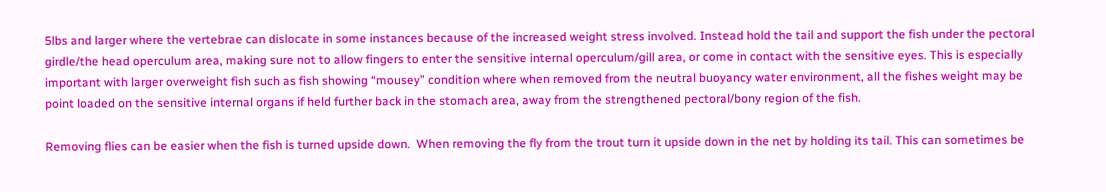5lbs and larger where the vertebrae can dislocate in some instances because of the increased weight stress involved. Instead hold the tail and support the fish under the pectoral girdle/the head operculum area, making sure not to allow fingers to enter the sensitive internal operculum/gill area, or come in contact with the sensitive eyes. This is especially important with larger overweight fish such as fish showing “mousey” condition where when removed from the neutral buoyancy water environment, all the fishes weight may be point loaded on the sensitive internal organs if held further back in the stomach area, away from the strengthened pectoral/bony region of the fish.

Removing flies can be easier when the fish is turned upside down.  When removing the fly from the trout turn it upside down in the net by holding its tail. This can sometimes be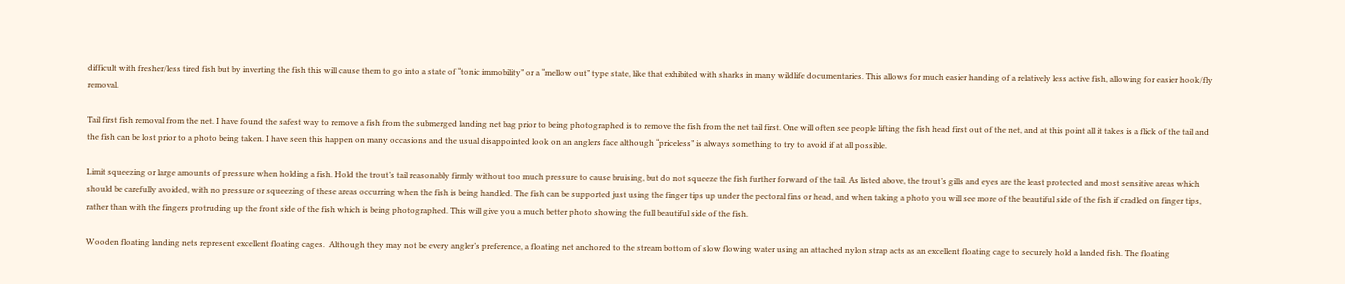difficult with fresher/less tired fish but by inverting the fish this will cause them to go into a state of “tonic immobility” or a “mellow out” type state, like that exhibited with sharks in many wildlife documentaries. This allows for much easier handing of a relatively less active fish, allowing for easier hook/fly removal.

Tail first fish removal from the net. I have found the safest way to remove a fish from the submerged landing net bag prior to being photographed is to remove the fish from the net tail first. One will often see people lifting the fish head first out of the net, and at this point all it takes is a flick of the tail and the fish can be lost prior to a photo being taken. I have seen this happen on many occasions and the usual disappointed look on an anglers face although “priceless” is always something to try to avoid if at all possible.

Limit squeezing or large amounts of pressure when holding a fish. Hold the trout’s tail reasonably firmly without too much pressure to cause bruising, but do not squeeze the fish further forward of the tail. As listed above, the trout’s gills and eyes are the least protected and most sensitive areas which should be carefully avoided, with no pressure or squeezing of these areas occurring when the fish is being handled. The fish can be supported just using the finger tips up under the pectoral fins or head, and when taking a photo you will see more of the beautiful side of the fish if cradled on finger tips, rather than with the fingers protruding up the front side of the fish which is being photographed. This will give you a much better photo showing the full beautiful side of the fish.

Wooden floating landing nets represent excellent floating cages.  Although they may not be every angler’s preference, a floating net anchored to the stream bottom of slow flowing water using an attached nylon strap acts as an excellent floating cage to securely hold a landed fish. The floating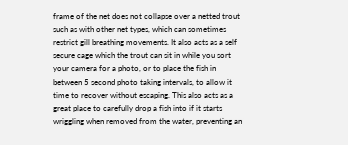frame of the net does not collapse over a netted trout such as with other net types, which can sometimes restrict gill breathing movements. It also acts as a self secure cage which the trout can sit in while you sort your camera for a photo, or to place the fish in between 5 second photo taking intervals, to allow it time to recover without escaping. This also acts as a great place to carefully drop a fish into if it starts wriggling when removed from the water, preventing an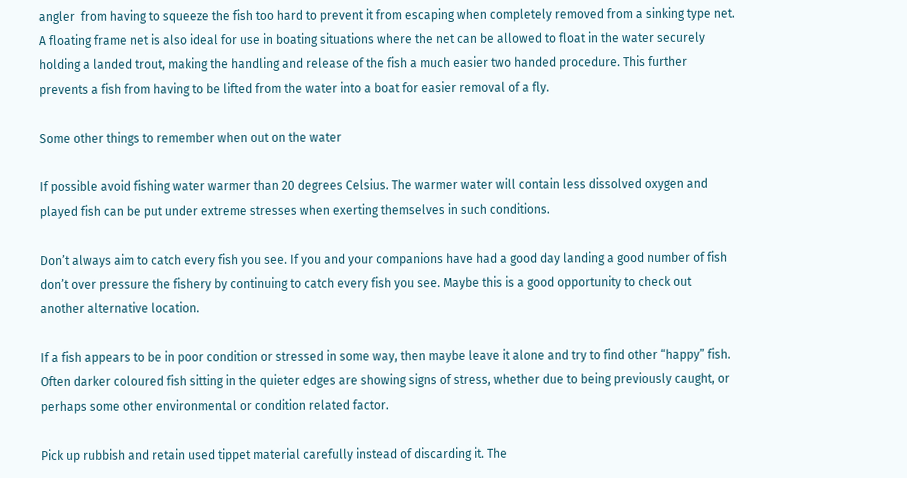angler  from having to squeeze the fish too hard to prevent it from escaping when completely removed from a sinking type net. A floating frame net is also ideal for use in boating situations where the net can be allowed to float in the water securely holding a landed trout, making the handling and release of the fish a much easier two handed procedure. This further prevents a fish from having to be lifted from the water into a boat for easier removal of a fly.

Some other things to remember when out on the water

If possible avoid fishing water warmer than 20 degrees Celsius. The warmer water will contain less dissolved oxygen and played fish can be put under extreme stresses when exerting themselves in such conditions.

Don’t always aim to catch every fish you see. If you and your companions have had a good day landing a good number of fish don’t over pressure the fishery by continuing to catch every fish you see. Maybe this is a good opportunity to check out another alternative location.

If a fish appears to be in poor condition or stressed in some way, then maybe leave it alone and try to find other “happy” fish. Often darker coloured fish sitting in the quieter edges are showing signs of stress, whether due to being previously caught, or perhaps some other environmental or condition related factor.

Pick up rubbish and retain used tippet material carefully instead of discarding it. The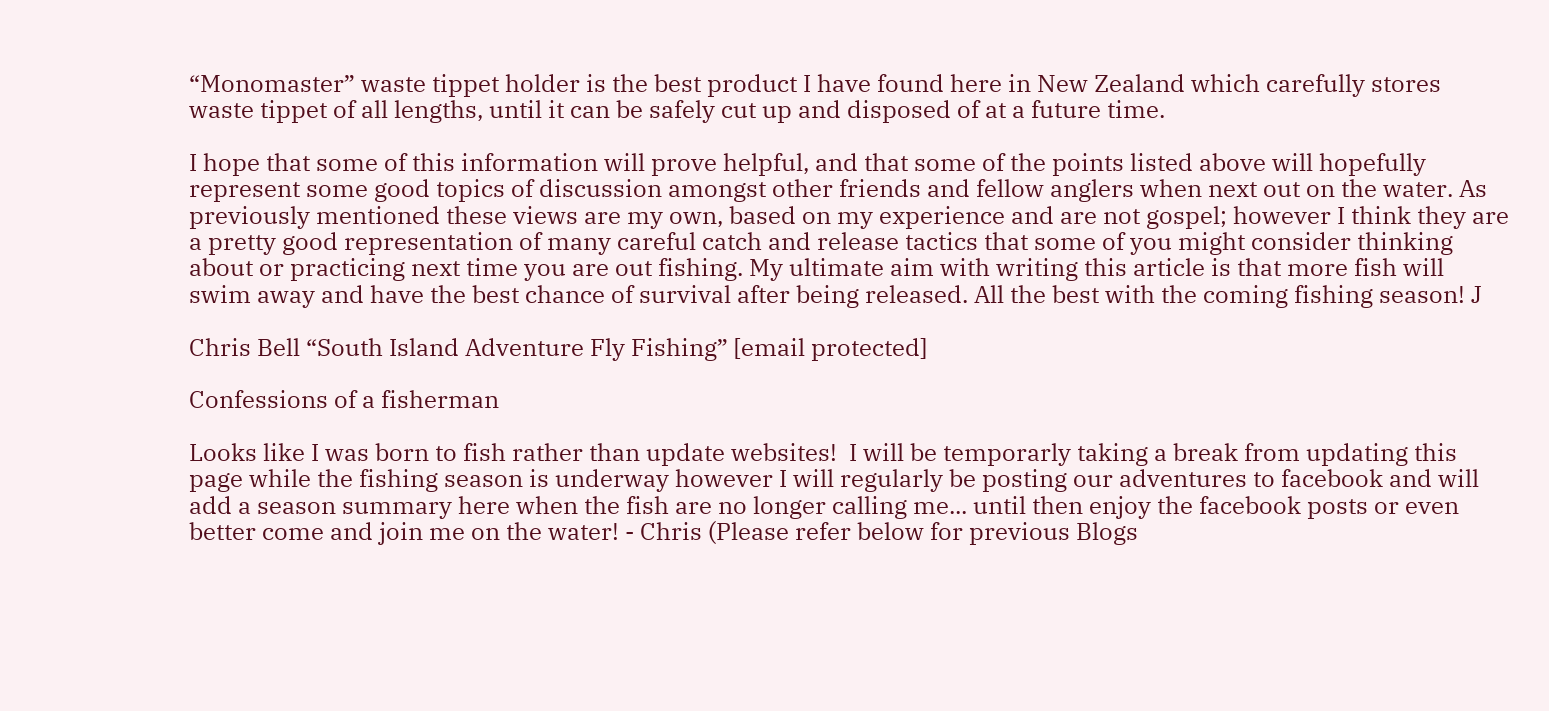“Monomaster” waste tippet holder is the best product I have found here in New Zealand which carefully stores waste tippet of all lengths, until it can be safely cut up and disposed of at a future time.

I hope that some of this information will prove helpful, and that some of the points listed above will hopefully represent some good topics of discussion amongst other friends and fellow anglers when next out on the water. As previously mentioned these views are my own, based on my experience and are not gospel; however I think they are a pretty good representation of many careful catch and release tactics that some of you might consider thinking about or practicing next time you are out fishing. My ultimate aim with writing this article is that more fish will swim away and have the best chance of survival after being released. All the best with the coming fishing season! J

Chris Bell “South Island Adventure Fly Fishing” [email protected]

Confessions of a fisherman

Looks like I was born to fish rather than update websites!  I will be temporarly taking a break from updating this page while the fishing season is underway however I will regularly be posting our adventures to facebook and will add a season summary here when the fish are no longer calling me... until then enjoy the facebook posts or even better come and join me on the water! - Chris (Please refer below for previous Blogs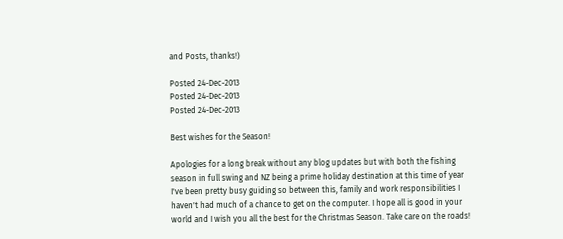and Posts, thanks!)

Posted 24-Dec-2013
Posted 24-Dec-2013
Posted 24-Dec-2013

Best wishes for the Season!

Apologies for a long break without any blog updates but with both the fishing season in full swing and NZ being a prime holiday destination at this time of year I've been pretty busy guiding so between this, family and work responsibilities I haven't had much of a chance to get on the computer. I hope all is good in your world and I wish you all the best for the Christmas Season. Take care on the roads!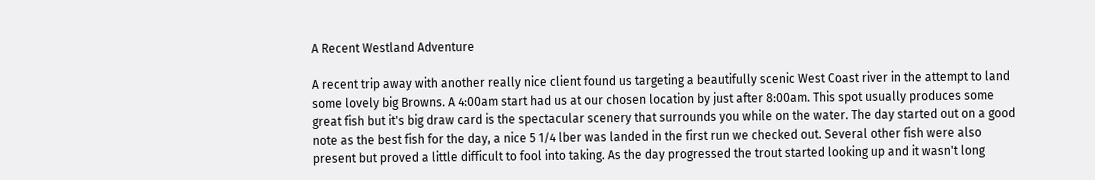A Recent Westland Adventure

A recent trip away with another really nice client found us targeting a beautifully scenic West Coast river in the attempt to land some lovely big Browns. A 4:00am start had us at our chosen location by just after 8:00am. This spot usually produces some great fish but it's big draw card is the spectacular scenery that surrounds you while on the water. The day started out on a good note as the best fish for the day, a nice 5 1/4 lber was landed in the first run we checked out. Several other fish were also present but proved a little difficult to fool into taking. As the day progressed the trout started looking up and it wasn't long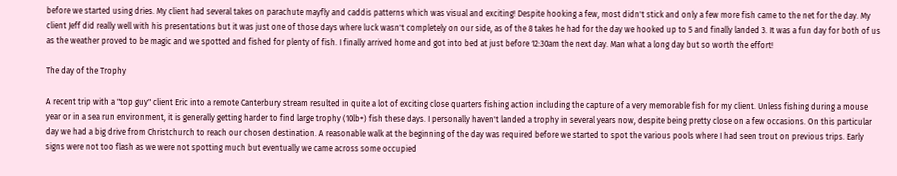before we started using dries. My client had several takes on parachute mayfly and caddis patterns which was visual and exciting! Despite hooking a few, most didn't stick and only a few more fish came to the net for the day. My client Jeff did really well with his presentations but it was just one of those days where luck wasn't completely on our side, as of the 8 takes he had for the day we hooked up to 5 and finally landed 3. It was a fun day for both of us as the weather proved to be magic and we spotted and fished for plenty of fish. I finally arrived home and got into bed at just before 12:30am the next day. Man what a long day but so worth the effort!

The day of the Trophy

A recent trip with a "top guy" client Eric into a remote Canterbury stream resulted in quite a lot of exciting close quarters fishing action including the capture of a very memorable fish for my client. Unless fishing during a mouse year or in a sea run environment, it is generally getting harder to find large trophy (10lb+) fish these days. I personally haven't landed a trophy in several years now, despite being pretty close on a few occasions. On this particular day we had a big drive from Christchurch to reach our chosen destination. A reasonable walk at the beginning of the day was required before we started to spot the various pools where I had seen trout on previous trips. Early signs were not too flash as we were not spotting much but eventually we came across some occupied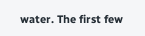water. The first few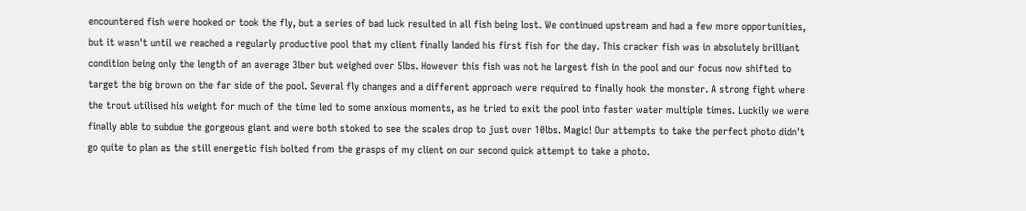encountered fish were hooked or took the fly, but a series of bad luck resulted in all fish being lost. We continued upstream and had a few more opportunities, but it wasn't until we reached a regularly productive pool that my client finally landed his first fish for the day. This cracker fish was in absolutely brilliant condition being only the length of an average 3lber but weighed over 5lbs. However this fish was not he largest fish in the pool and our focus now shifted to target the big brown on the far side of the pool. Several fly changes and a different approach were required to finally hook the monster. A strong fight where the trout utilised his weight for much of the time led to some anxious moments, as he tried to exit the pool into faster water multiple times. Luckily we were finally able to subdue the gorgeous giant and were both stoked to see the scales drop to just over 10lbs. Magic! Our attempts to take the perfect photo didn't go quite to plan as the still energetic fish bolted from the grasps of my client on our second quick attempt to take a photo.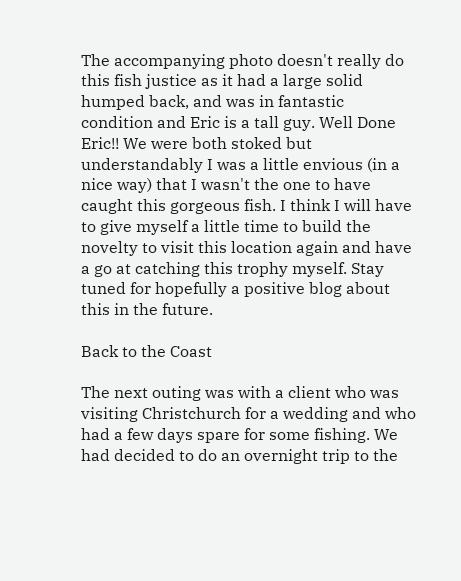The accompanying photo doesn't really do this fish justice as it had a large solid humped back, and was in fantastic condition and Eric is a tall guy. Well Done Eric!! We were both stoked but understandably I was a little envious (in a nice way) that I wasn't the one to have caught this gorgeous fish. I think I will have to give myself a little time to build the novelty to visit this location again and have a go at catching this trophy myself. Stay tuned for hopefully a positive blog about this in the future.

Back to the Coast

The next outing was with a client who was visiting Christchurch for a wedding and who had a few days spare for some fishing. We had decided to do an overnight trip to the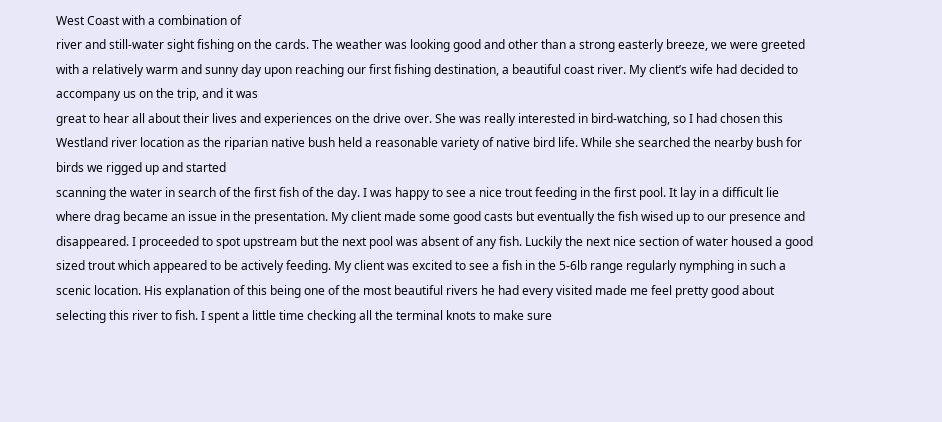West Coast with a combination of
river and still-water sight fishing on the cards. The weather was looking good and other than a strong easterly breeze, we were greeted with a relatively warm and sunny day upon reaching our first fishing destination, a beautiful coast river. My client’s wife had decided to accompany us on the trip, and it was
great to hear all about their lives and experiences on the drive over. She was really interested in bird-watching, so I had chosen this Westland river location as the riparian native bush held a reasonable variety of native bird life. While she searched the nearby bush for birds we rigged up and started
scanning the water in search of the first fish of the day. I was happy to see a nice trout feeding in the first pool. It lay in a difficult lie where drag became an issue in the presentation. My client made some good casts but eventually the fish wised up to our presence and disappeared. I proceeded to spot upstream but the next pool was absent of any fish. Luckily the next nice section of water housed a good sized trout which appeared to be actively feeding. My client was excited to see a fish in the 5-6lb range regularly nymphing in such a scenic location. His explanation of this being one of the most beautiful rivers he had every visited made me feel pretty good about selecting this river to fish. I spent a little time checking all the terminal knots to make sure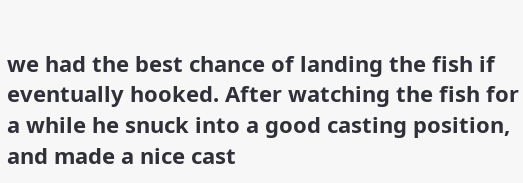we had the best chance of landing the fish if eventually hooked. After watching the fish for a while he snuck into a good casting position, and made a nice cast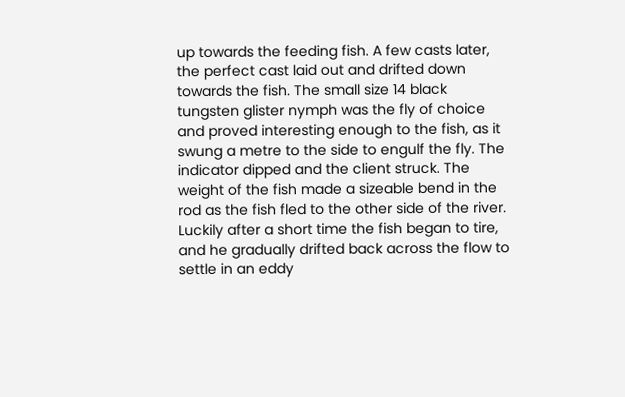up towards the feeding fish. A few casts later, the perfect cast laid out and drifted down towards the fish. The small size 14 black tungsten glister nymph was the fly of choice and proved interesting enough to the fish, as it swung a metre to the side to engulf the fly. The indicator dipped and the client struck. The weight of the fish made a sizeable bend in the rod as the fish fled to the other side of the river. Luckily after a short time the fish began to tire, and he gradually drifted back across the flow to settle in an eddy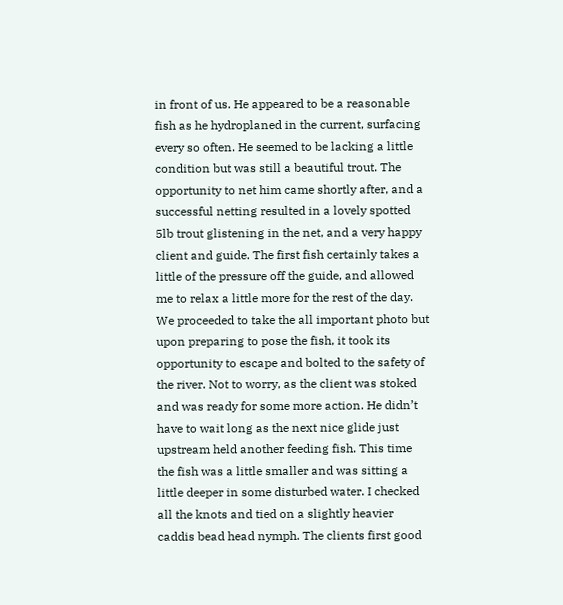in front of us. He appeared to be a reasonable fish as he hydroplaned in the current, surfacing every so often. He seemed to be lacking a little condition but was still a beautiful trout. The opportunity to net him came shortly after, and a successful netting resulted in a lovely spotted 5lb trout glistening in the net, and a very happy client and guide. The first fish certainly takes a little of the pressure off the guide, and allowed me to relax a little more for the rest of the day. We proceeded to take the all important photo but upon preparing to pose the fish, it took its opportunity to escape and bolted to the safety of the river. Not to worry, as the client was stoked and was ready for some more action. He didn’t have to wait long as the next nice glide just upstream held another feeding fish. This time the fish was a little smaller and was sitting a
little deeper in some disturbed water. I checked all the knots and tied on a slightly heavier caddis bead head nymph. The clients first good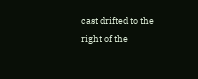cast drifted to the right of the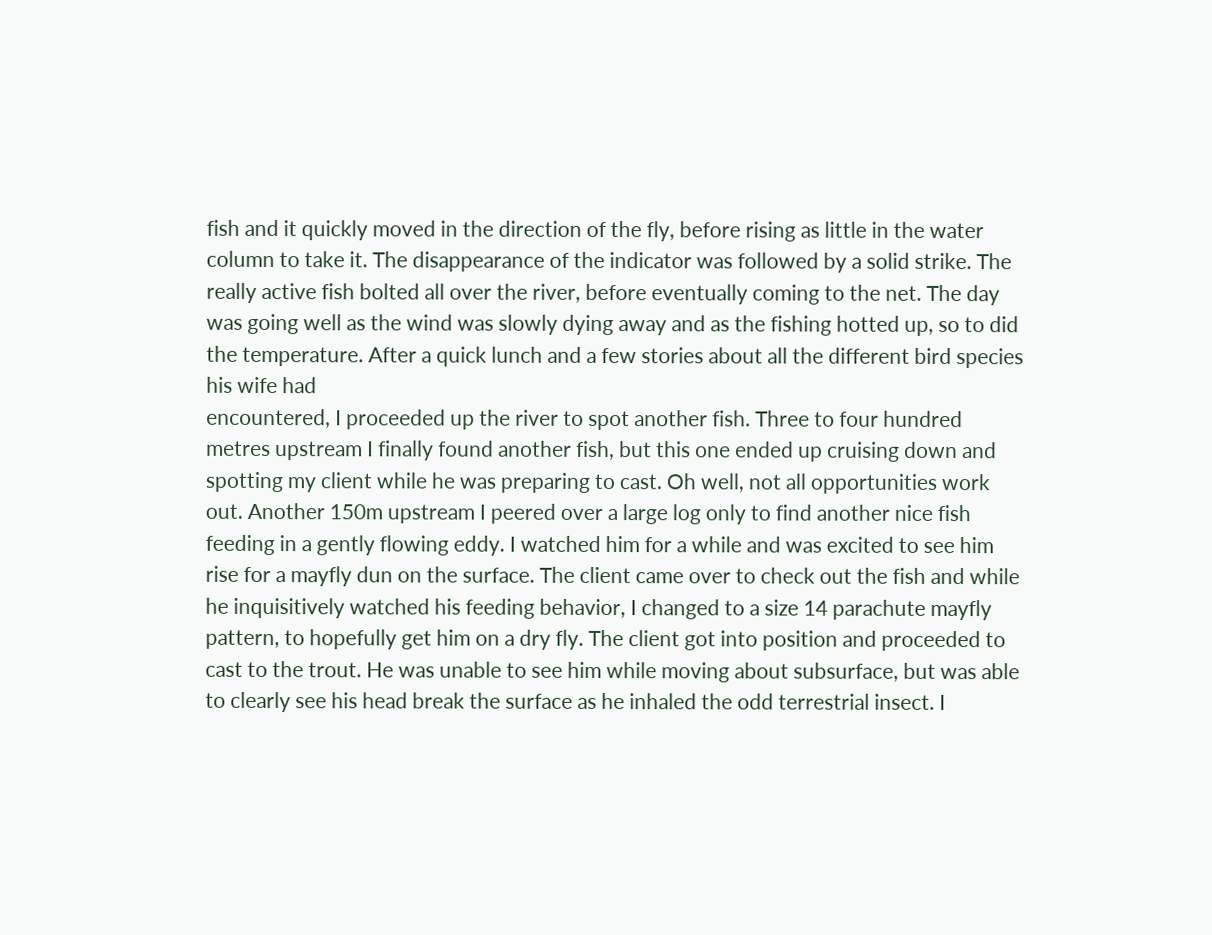fish and it quickly moved in the direction of the fly, before rising as little in the water column to take it. The disappearance of the indicator was followed by a solid strike. The really active fish bolted all over the river, before eventually coming to the net. The day was going well as the wind was slowly dying away and as the fishing hotted up, so to did the temperature. After a quick lunch and a few stories about all the different bird species his wife had
encountered, I proceeded up the river to spot another fish. Three to four hundred metres upstream I finally found another fish, but this one ended up cruising down and spotting my client while he was preparing to cast. Oh well, not all opportunities work out. Another 150m upstream I peered over a large log only to find another nice fish feeding in a gently flowing eddy. I watched him for a while and was excited to see him rise for a mayfly dun on the surface. The client came over to check out the fish and while he inquisitively watched his feeding behavior, I changed to a size 14 parachute mayfly pattern, to hopefully get him on a dry fly. The client got into position and proceeded to cast to the trout. He was unable to see him while moving about subsurface, but was able to clearly see his head break the surface as he inhaled the odd terrestrial insect. I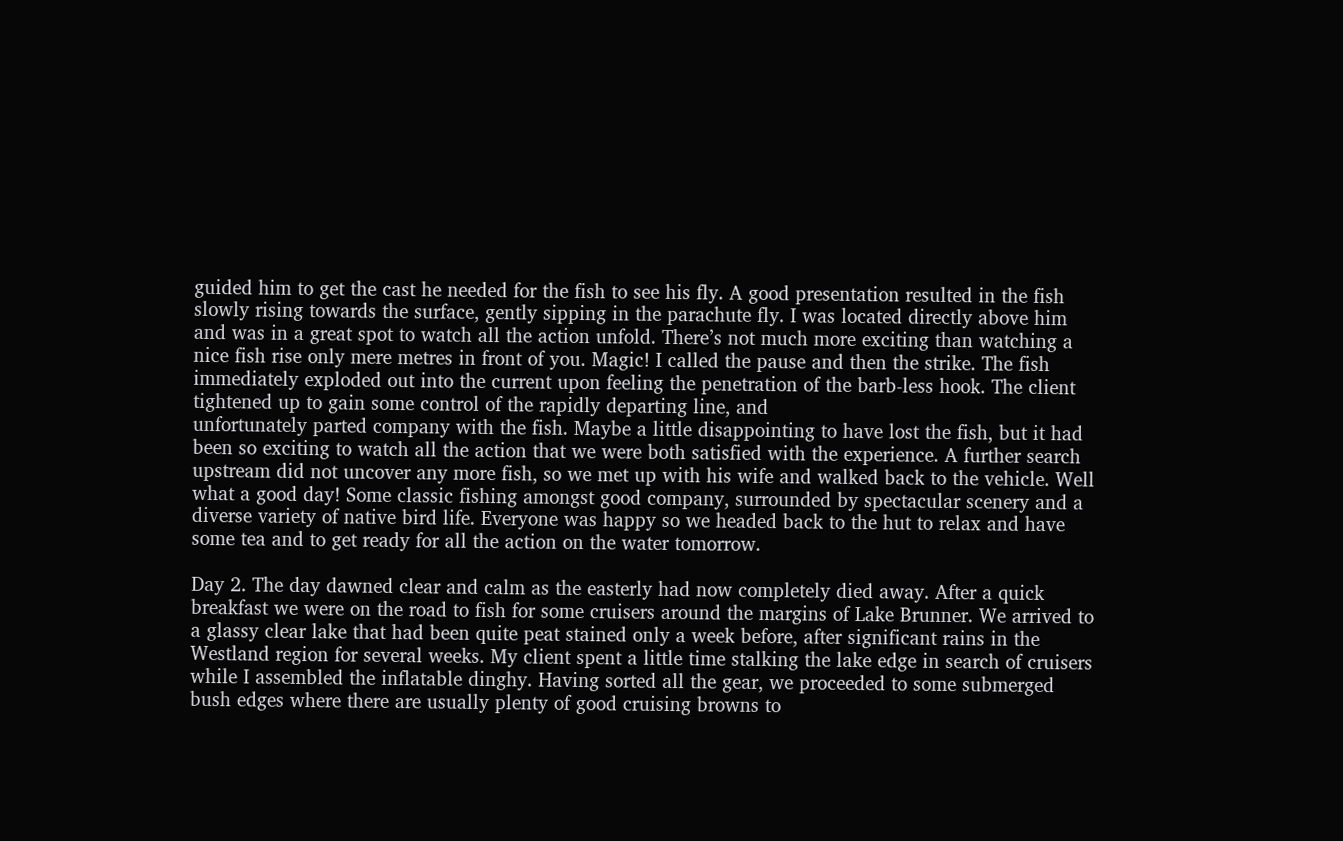guided him to get the cast he needed for the fish to see his fly. A good presentation resulted in the fish slowly rising towards the surface, gently sipping in the parachute fly. I was located directly above him and was in a great spot to watch all the action unfold. There’s not much more exciting than watching a nice fish rise only mere metres in front of you. Magic! I called the pause and then the strike. The fish immediately exploded out into the current upon feeling the penetration of the barb-less hook. The client tightened up to gain some control of the rapidly departing line, and
unfortunately parted company with the fish. Maybe a little disappointing to have lost the fish, but it had been so exciting to watch all the action that we were both satisfied with the experience. A further search upstream did not uncover any more fish, so we met up with his wife and walked back to the vehicle. Well what a good day! Some classic fishing amongst good company, surrounded by spectacular scenery and a diverse variety of native bird life. Everyone was happy so we headed back to the hut to relax and have some tea and to get ready for all the action on the water tomorrow.

Day 2. The day dawned clear and calm as the easterly had now completely died away. After a quick breakfast we were on the road to fish for some cruisers around the margins of Lake Brunner. We arrived to a glassy clear lake that had been quite peat stained only a week before, after significant rains in the Westland region for several weeks. My client spent a little time stalking the lake edge in search of cruisers while I assembled the inflatable dinghy. Having sorted all the gear, we proceeded to some submerged bush edges where there are usually plenty of good cruising browns to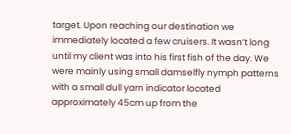target. Upon reaching our destination we immediately located a few cruisers. It wasn’t long until my client was into his first fish of the day. We were mainly using small damselfly nymph patterns with a small dull yarn indicator located approximately 45cm up from the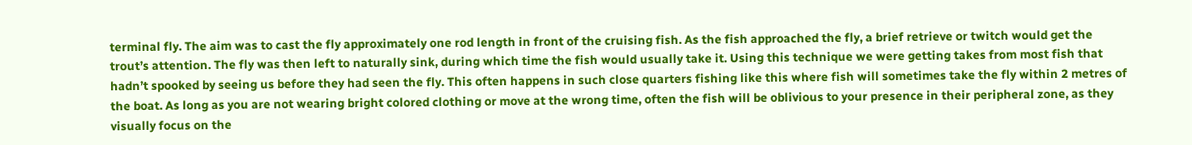terminal fly. The aim was to cast the fly approximately one rod length in front of the cruising fish. As the fish approached the fly, a brief retrieve or twitch would get the trout’s attention. The fly was then left to naturally sink, during which time the fish would usually take it. Using this technique we were getting takes from most fish that hadn’t spooked by seeing us before they had seen the fly. This often happens in such close quarters fishing like this where fish will sometimes take the fly within 2 metres of the boat. As long as you are not wearing bright colored clothing or move at the wrong time, often the fish will be oblivious to your presence in their peripheral zone, as they visually focus on the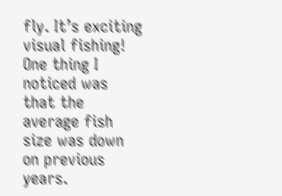fly. It’s exciting visual fishing! One thing I noticed was that the average fish size was down on previous years.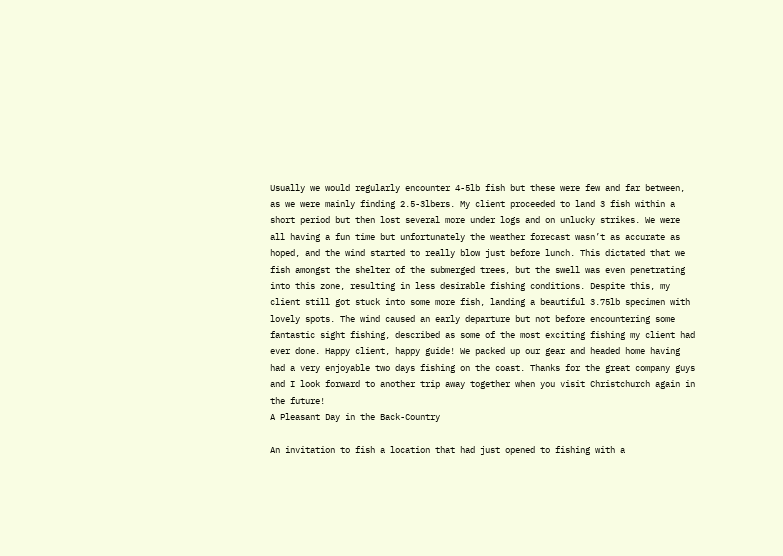Usually we would regularly encounter 4-5lb fish but these were few and far between, as we were mainly finding 2.5-3lbers. My client proceeded to land 3 fish within a short period but then lost several more under logs and on unlucky strikes. We were all having a fun time but unfortunately the weather forecast wasn’t as accurate as hoped, and the wind started to really blow just before lunch. This dictated that we fish amongst the shelter of the submerged trees, but the swell was even penetrating into this zone, resulting in less desirable fishing conditions. Despite this, my client still got stuck into some more fish, landing a beautiful 3.75lb specimen with lovely spots. The wind caused an early departure but not before encountering some fantastic sight fishing, described as some of the most exciting fishing my client had ever done. Happy client, happy guide! We packed up our gear and headed home having had a very enjoyable two days fishing on the coast. Thanks for the great company guys and I look forward to another trip away together when you visit Christchurch again in the future!
A Pleasant Day in the Back-Country

An invitation to fish a location that had just opened to fishing with a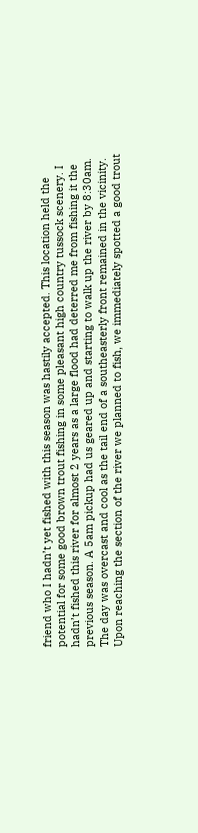friend who I hadn’t yet fished with this season was hastily accepted. This location held the potential for some good brown trout fishing in some pleasant high country tussock scenery. I hadn’t fished this river for almost 2 years as a large flood had deterred me from fishing it the previous season. A 5am pickup had us geared up and starting to walk up the river by 8:30am. The day was overcast and cool as the tail end of a southeasterly front remained in the vicinity. Upon reaching the section of the river we planned to fish, we immediately spotted a good trout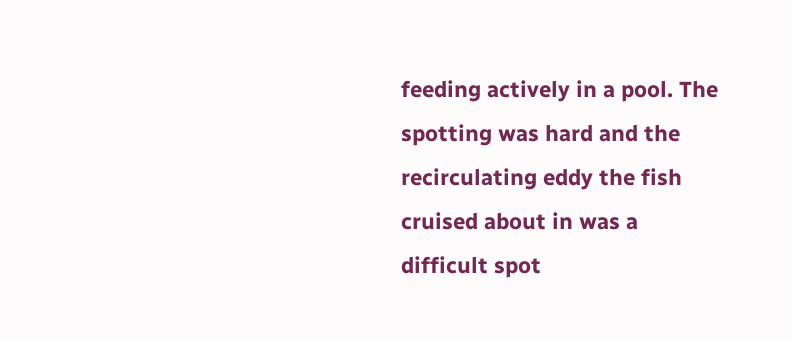feeding actively in a pool. The spotting was hard and the recirculating eddy the fish cruised about in was a difficult spot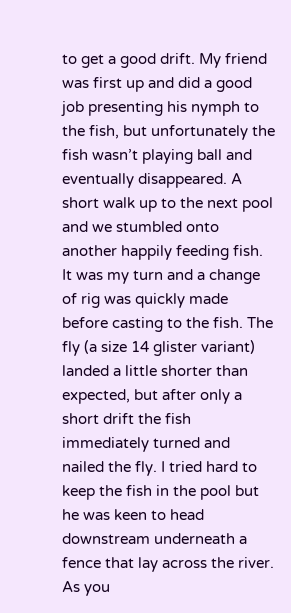to get a good drift. My friend was first up and did a good job presenting his nymph to the fish, but unfortunately the fish wasn’t playing ball and eventually disappeared. A short walk up to the next pool and we stumbled onto another happily feeding fish. It was my turn and a change of rig was quickly made before casting to the fish. The fly (a size 14 glister variant) landed a little shorter than expected, but after only a short drift the fish immediately turned and nailed the fly. I tried hard to keep the fish in the pool but he was keen to head downstream underneath a fence that lay across the river. As you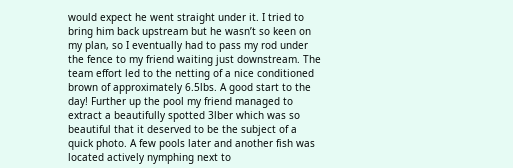would expect he went straight under it. I tried to bring him back upstream but he wasn’t so keen on my plan, so I eventually had to pass my rod under the fence to my friend waiting just downstream. The team effort led to the netting of a nice conditioned brown of approximately 6.5lbs. A good start to the day! Further up the pool my friend managed to extract a beautifully spotted 3lber which was so beautiful that it deserved to be the subject of a quick photo. A few pools later and another fish was located actively nymphing next to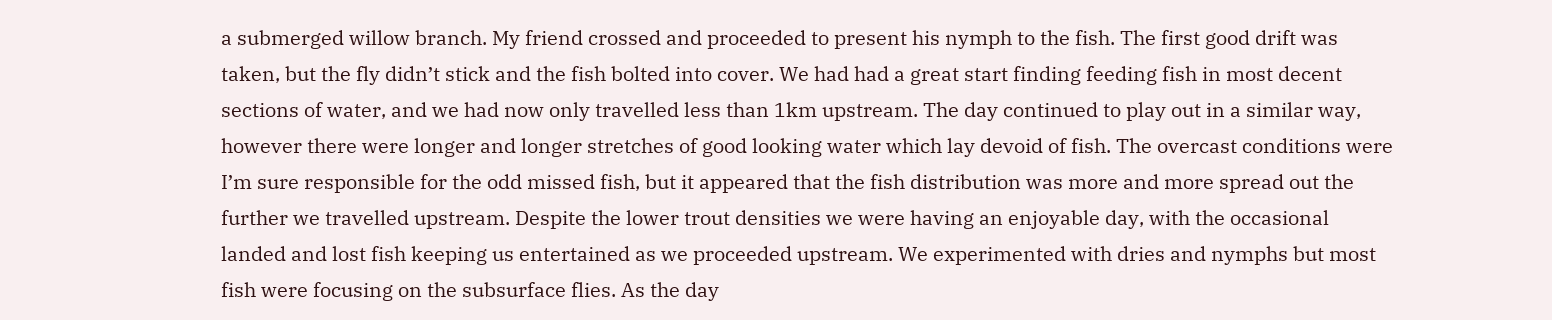a submerged willow branch. My friend crossed and proceeded to present his nymph to the fish. The first good drift was taken, but the fly didn’t stick and the fish bolted into cover. We had had a great start finding feeding fish in most decent sections of water, and we had now only travelled less than 1km upstream. The day continued to play out in a similar way, however there were longer and longer stretches of good looking water which lay devoid of fish. The overcast conditions were I’m sure responsible for the odd missed fish, but it appeared that the fish distribution was more and more spread out the further we travelled upstream. Despite the lower trout densities we were having an enjoyable day, with the occasional landed and lost fish keeping us entertained as we proceeded upstream. We experimented with dries and nymphs but most fish were focusing on the subsurface flies. As the day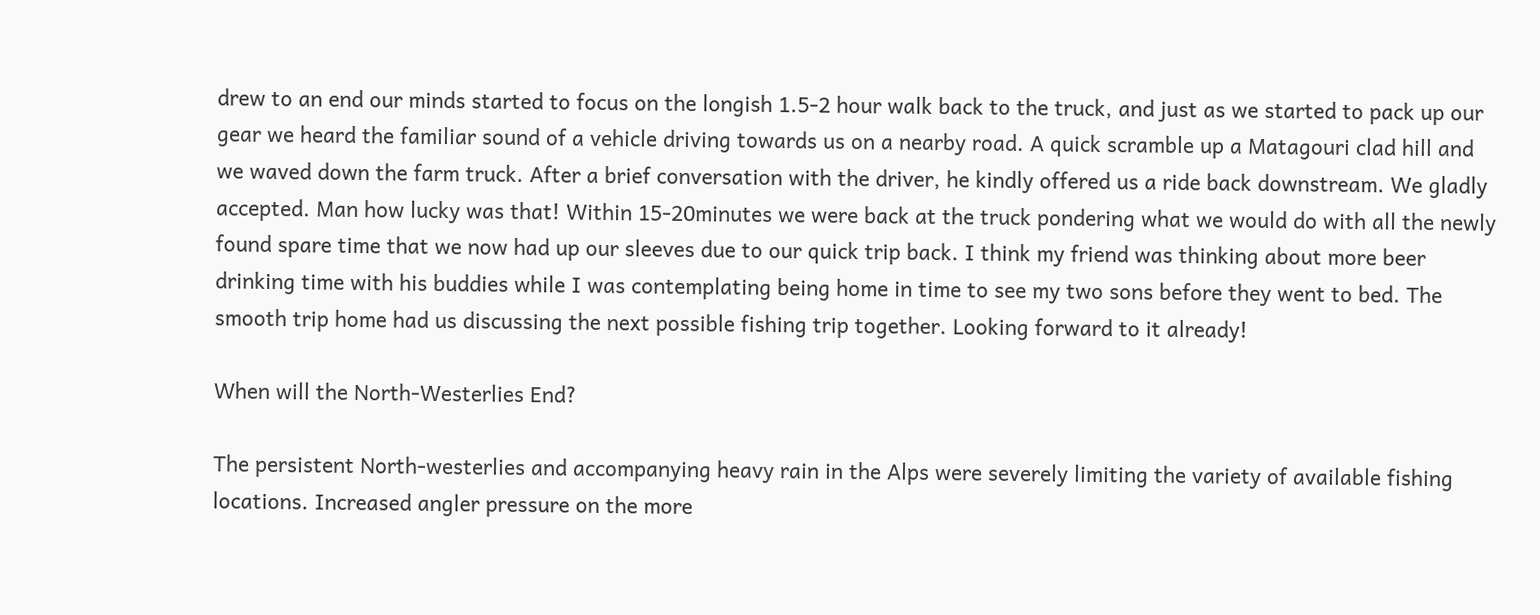drew to an end our minds started to focus on the longish 1.5-2 hour walk back to the truck, and just as we started to pack up our gear we heard the familiar sound of a vehicle driving towards us on a nearby road. A quick scramble up a Matagouri clad hill and we waved down the farm truck. After a brief conversation with the driver, he kindly offered us a ride back downstream. We gladly accepted. Man how lucky was that! Within 15-20minutes we were back at the truck pondering what we would do with all the newly found spare time that we now had up our sleeves due to our quick trip back. I think my friend was thinking about more beer drinking time with his buddies while I was contemplating being home in time to see my two sons before they went to bed. The smooth trip home had us discussing the next possible fishing trip together. Looking forward to it already!

When will the North-Westerlies End?

The persistent North-westerlies and accompanying heavy rain in the Alps were severely limiting the variety of available fishing locations. Increased angler pressure on the more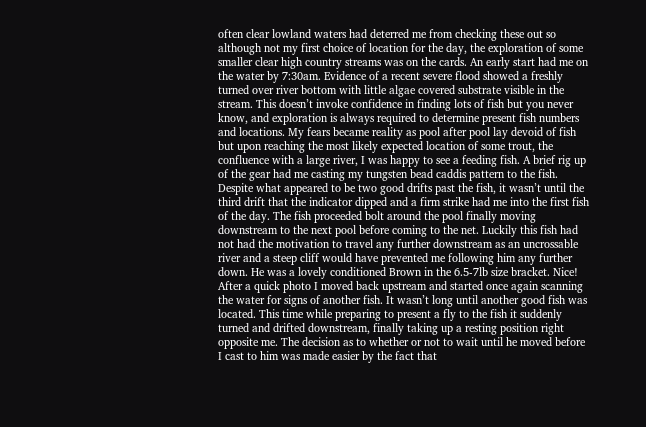often clear lowland waters had deterred me from checking these out so although not my first choice of location for the day, the exploration of some smaller clear high country streams was on the cards. An early start had me on the water by 7:30am. Evidence of a recent severe flood showed a freshly turned over river bottom with little algae covered substrate visible in the stream. This doesn’t invoke confidence in finding lots of fish but you never know, and exploration is always required to determine present fish numbers and locations. My fears became reality as pool after pool lay devoid of fish but upon reaching the most likely expected location of some trout, the confluence with a large river, I was happy to see a feeding fish. A brief rig up of the gear had me casting my tungsten bead caddis pattern to the fish. Despite what appeared to be two good drifts past the fish, it wasn’t until the third drift that the indicator dipped and a firm strike had me into the first fish of the day. The fish proceeded bolt around the pool finally moving downstream to the next pool before coming to the net. Luckily this fish had not had the motivation to travel any further downstream as an uncrossable river and a steep cliff would have prevented me following him any further down. He was a lovely conditioned Brown in the 6.5-7lb size bracket. Nice! After a quick photo I moved back upstream and started once again scanning the water for signs of another fish. It wasn’t long until another good fish was located. This time while preparing to present a fly to the fish it suddenly turned and drifted downstream, finally taking up a resting position right opposite me. The decision as to whether or not to wait until he moved before I cast to him was made easier by the fact that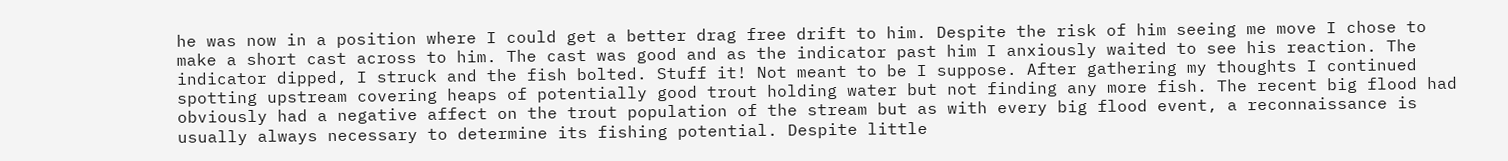he was now in a position where I could get a better drag free drift to him. Despite the risk of him seeing me move I chose to make a short cast across to him. The cast was good and as the indicator past him I anxiously waited to see his reaction. The indicator dipped, I struck and the fish bolted. Stuff it! Not meant to be I suppose. After gathering my thoughts I continued spotting upstream covering heaps of potentially good trout holding water but not finding any more fish. The recent big flood had obviously had a negative affect on the trout population of the stream but as with every big flood event, a reconnaissance is usually always necessary to determine its fishing potential. Despite little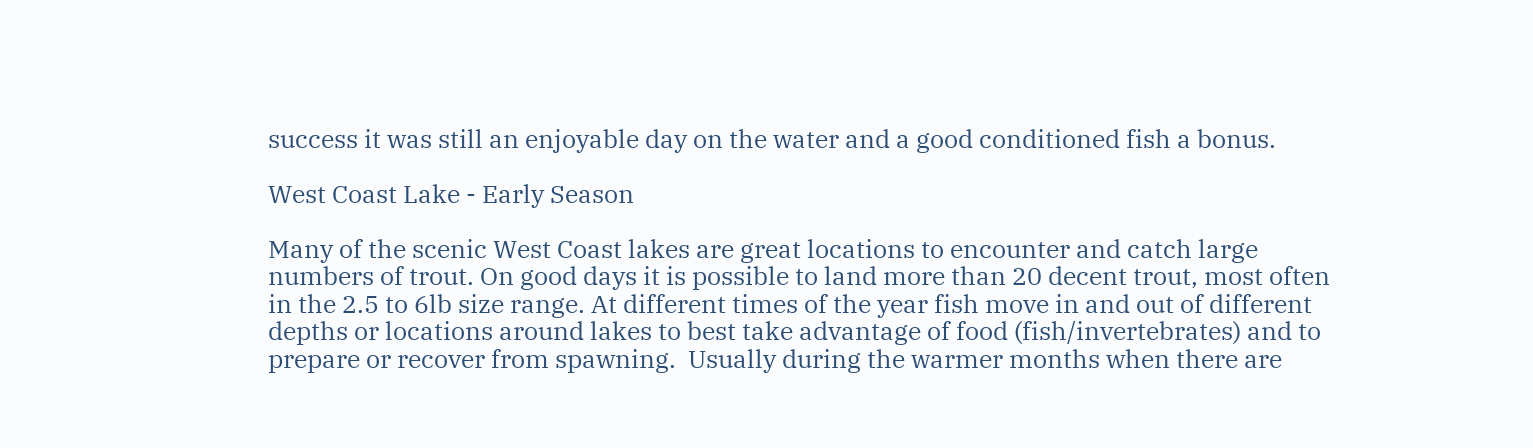success it was still an enjoyable day on the water and a good conditioned fish a bonus.

West Coast Lake - Early Season

Many of the scenic West Coast lakes are great locations to encounter and catch large numbers of trout. On good days it is possible to land more than 20 decent trout, most often in the 2.5 to 6lb size range. At different times of the year fish move in and out of different depths or locations around lakes to best take advantage of food (fish/invertebrates) and to prepare or recover from spawning.  Usually during the warmer months when there are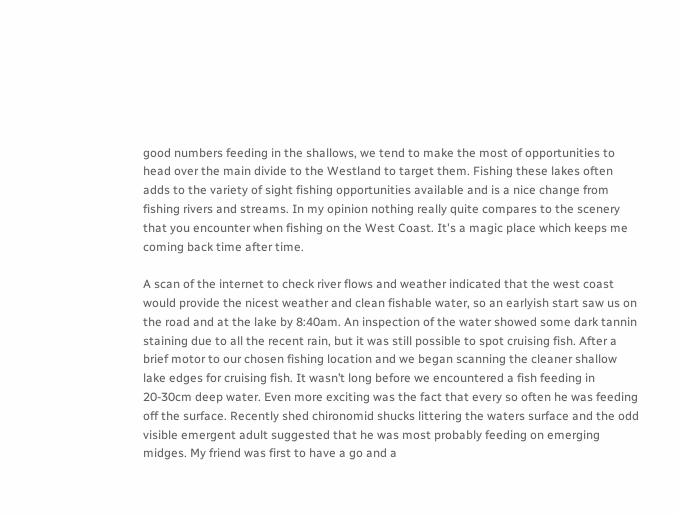good numbers feeding in the shallows, we tend to make the most of opportunities to head over the main divide to the Westland to target them. Fishing these lakes often adds to the variety of sight fishing opportunities available and is a nice change from fishing rivers and streams. In my opinion nothing really quite compares to the scenery that you encounter when fishing on the West Coast. It's a magic place which keeps me coming back time after time.

A scan of the internet to check river flows and weather indicated that the west coast would provide the nicest weather and clean fishable water, so an earlyish start saw us on the road and at the lake by 8:40am. An inspection of the water showed some dark tannin staining due to all the recent rain, but it was still possible to spot cruising fish. After a brief motor to our chosen fishing location and we began scanning the cleaner shallow lake edges for cruising fish. It wasn’t long before we encountered a fish feeding in
20-30cm deep water. Even more exciting was the fact that every so often he was feeding off the surface. Recently shed chironomid shucks littering the waters surface and the odd visible emergent adult suggested that he was most probably feeding on emerging midges. My friend was first to have a go and a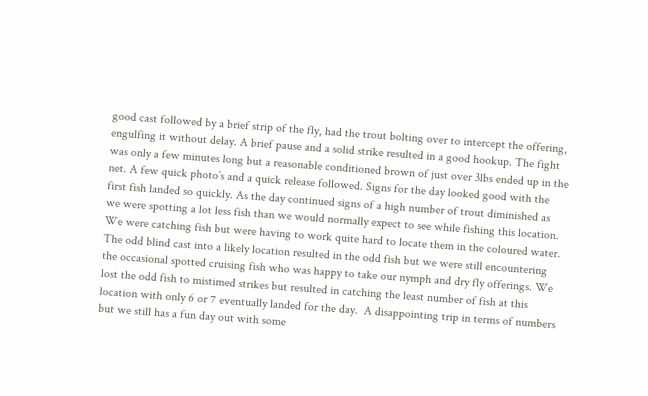good cast followed by a brief strip of the fly, had the trout bolting over to intercept the offering, engulfing it without delay. A brief pause and a solid strike resulted in a good hookup. The fight was only a few minutes long but a reasonable conditioned brown of just over 3lbs ended up in the net. A few quick photo’s and a quick release followed. Signs for the day looked good with the first fish landed so quickly. As the day continued signs of a high number of trout diminished as we were spotting a lot less fish than we would normally expect to see while fishing this location. We were catching fish but were having to work quite hard to locate them in the coloured water. The odd blind cast into a likely location resulted in the odd fish but we were still encountering the occasional spotted cruising fish who was happy to take our nymph and dry fly offerings. We lost the odd fish to mistimed strikes but resulted in catching the least number of fish at this location with only 6 or 7 eventually landed for the day.  A disappointing trip in terms of numbers but we still has a fun day out with some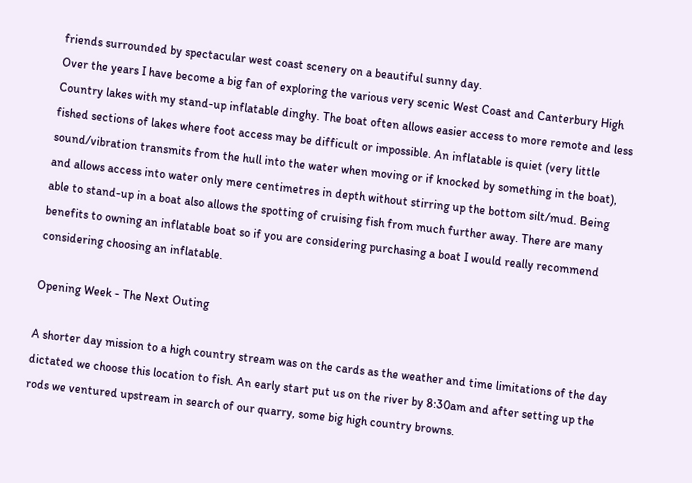friends surrounded by spectacular west coast scenery on a beautiful sunny day.
Over the years I have become a big fan of exploring the various very scenic West Coast and Canterbury High Country lakes with my stand-up inflatable dinghy. The boat often allows easier access to more remote and less fished sections of lakes where foot access may be difficult or impossible. An inflatable is quiet (very little sound/vibration transmits from the hull into the water when moving or if knocked by something in the boat), and allows access into water only mere centimetres in depth without stirring up the bottom silt/mud. Being able to stand-up in a boat also allows the spotting of cruising fish from much further away. There are many benefits to owning an inflatable boat so if you are considering purchasing a boat I would really recommend considering choosing an inflatable.

Opening Week - The Next Outing

A shorter day mission to a high country stream was on the cards as the weather and time limitations of the day dictated we choose this location to fish. An early start put us on the river by 8:30am and after setting up the rods we ventured upstream in search of our quarry, some big high country browns.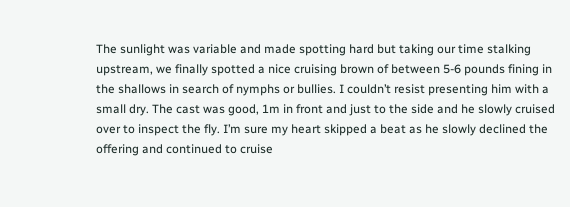The sunlight was variable and made spotting hard but taking our time stalking upstream, we finally spotted a nice cruising brown of between 5-6 pounds fining in the shallows in search of nymphs or bullies. I couldn’t resist presenting him with a small dry. The cast was good, 1m in front and just to the side and he slowly cruised over to inspect the fly. I’m sure my heart skipped a beat as he slowly declined the offering and continued to cruise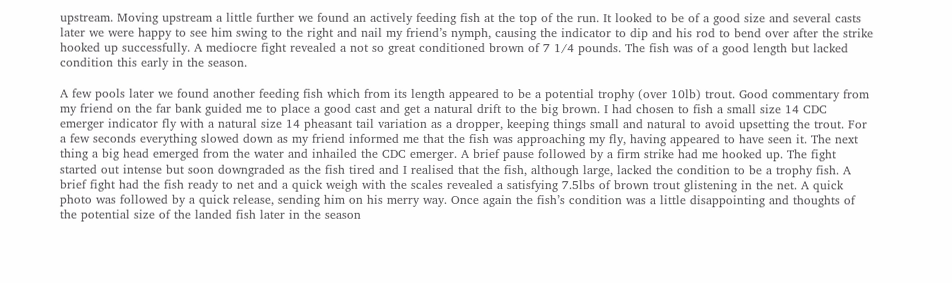upstream. Moving upstream a little further we found an actively feeding fish at the top of the run. It looked to be of a good size and several casts later we were happy to see him swing to the right and nail my friend’s nymph, causing the indicator to dip and his rod to bend over after the strike hooked up successfully. A mediocre fight revealed a not so great conditioned brown of 7 1/4 pounds. The fish was of a good length but lacked condition this early in the season.

A few pools later we found another feeding fish which from its length appeared to be a potential trophy (over 10lb) trout. Good commentary from my friend on the far bank guided me to place a good cast and get a natural drift to the big brown. I had chosen to fish a small size 14 CDC emerger indicator fly with a natural size 14 pheasant tail variation as a dropper, keeping things small and natural to avoid upsetting the trout. For a few seconds everything slowed down as my friend informed me that the fish was approaching my fly, having appeared to have seen it. The next thing a big head emerged from the water and inhailed the CDC emerger. A brief pause followed by a firm strike had me hooked up. The fight started out intense but soon downgraded as the fish tired and I realised that the fish, although large, lacked the condition to be a trophy fish. A brief fight had the fish ready to net and a quick weigh with the scales revealed a satisfying 7.5lbs of brown trout glistening in the net. A quick photo was followed by a quick release, sending him on his merry way. Once again the fish’s condition was a little disappointing and thoughts of the potential size of the landed fish later in the season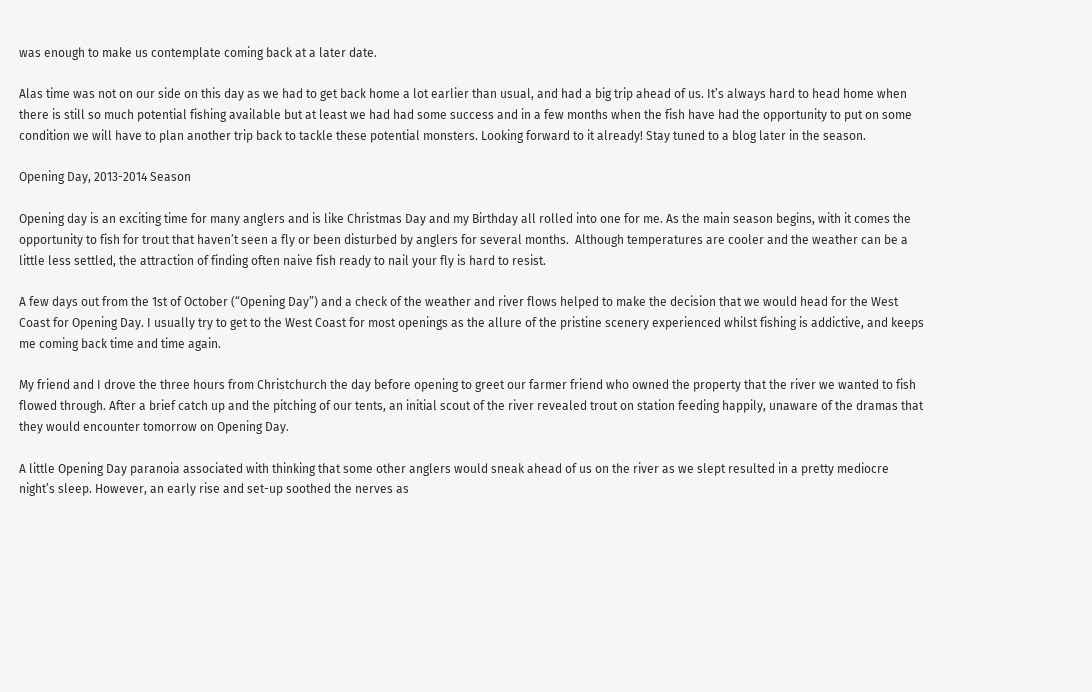was enough to make us contemplate coming back at a later date.

Alas time was not on our side on this day as we had to get back home a lot earlier than usual, and had a big trip ahead of us. It’s always hard to head home when there is still so much potential fishing available but at least we had had some success and in a few months when the fish have had the opportunity to put on some condition we will have to plan another trip back to tackle these potential monsters. Looking forward to it already! Stay tuned to a blog later in the season.

Opening Day, 2013-2014 Season

Opening day is an exciting time for many anglers and is like Christmas Day and my Birthday all rolled into one for me. As the main season begins, with it comes the opportunity to fish for trout that haven’t seen a fly or been disturbed by anglers for several months.  Although temperatures are cooler and the weather can be a little less settled, the attraction of finding often naive fish ready to nail your fly is hard to resist.

A few days out from the 1st of October (“Opening Day”) and a check of the weather and river flows helped to make the decision that we would head for the West Coast for Opening Day. I usually try to get to the West Coast for most openings as the allure of the pristine scenery experienced whilst fishing is addictive, and keeps me coming back time and time again.

My friend and I drove the three hours from Christchurch the day before opening to greet our farmer friend who owned the property that the river we wanted to fish flowed through. After a brief catch up and the pitching of our tents, an initial scout of the river revealed trout on station feeding happily, unaware of the dramas that they would encounter tomorrow on Opening Day.

A little Opening Day paranoia associated with thinking that some other anglers would sneak ahead of us on the river as we slept resulted in a pretty mediocre night’s sleep. However, an early rise and set-up soothed the nerves as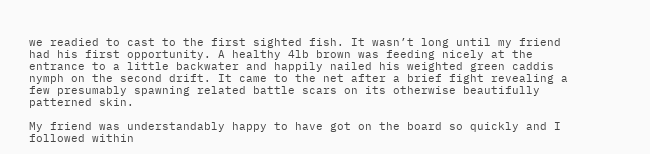we readied to cast to the first sighted fish. It wasn’t long until my friend had his first opportunity. A healthy 4lb brown was feeding nicely at the entrance to a little backwater and happily nailed his weighted green caddis nymph on the second drift. It came to the net after a brief fight revealing a few presumably spawning related battle scars on its otherwise beautifully patterned skin.

My friend was understandably happy to have got on the board so quickly and I followed within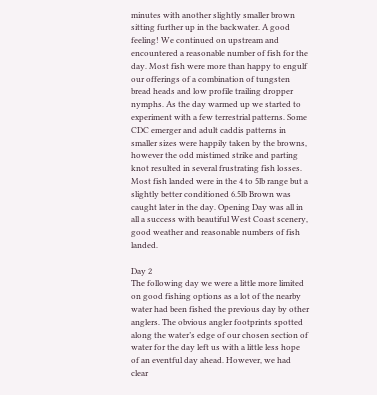minutes with another slightly smaller brown sitting further up in the backwater. A good feeling! We continued on upstream and encountered a reasonable number of fish for the day. Most fish were more than happy to engulf our offerings of a combination of tungsten bread heads and low profile trailing dropper nymphs. As the day warmed up we started to experiment with a few terrestrial patterns. Some CDC emerger and adult caddis patterns in smaller sizes were happily taken by the browns, however the odd mistimed strike and parting knot resulted in several frustrating fish losses. Most fish landed were in the 4 to 5lb range but a slightly better conditioned 6.5lb Brown was caught later in the day. Opening Day was all in all a success with beautiful West Coast scenery, good weather and reasonable numbers of fish landed.

Day 2
The following day we were a little more limited on good fishing options as a lot of the nearby water had been fished the previous day by other anglers. The obvious angler footprints spotted along the water’s edge of our chosen section of water for the day left us with a little less hope of an eventful day ahead. However, we had clear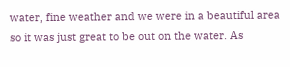water, fine weather and we were in a beautiful area so it was just great to be out on the water. As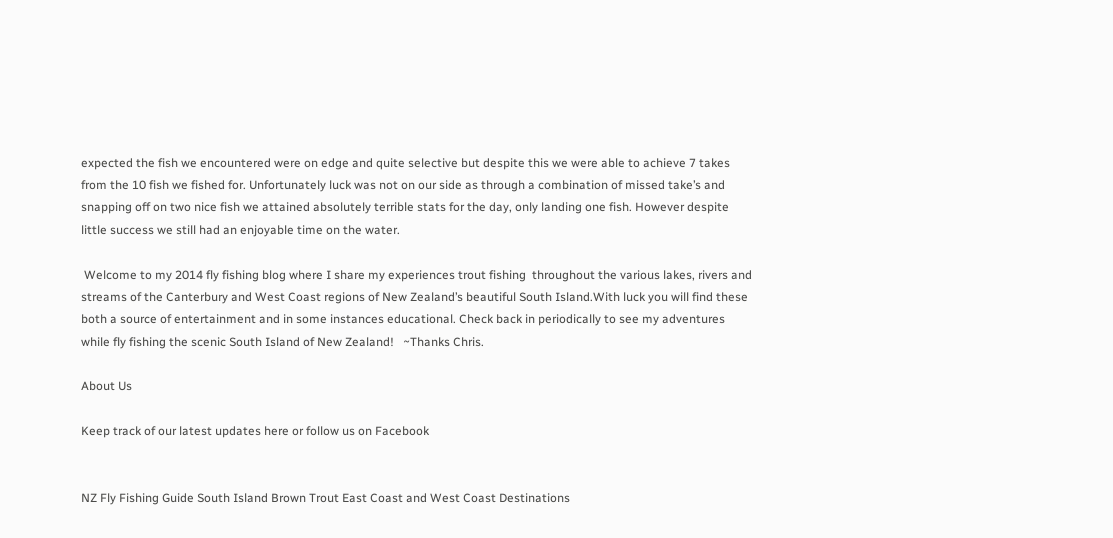expected the fish we encountered were on edge and quite selective but despite this we were able to achieve 7 takes from the 10 fish we fished for. Unfortunately luck was not on our side as through a combination of missed take’s and snapping off on two nice fish we attained absolutely terrible stats for the day, only landing one fish. However despite little success we still had an enjoyable time on the water.

 Welcome to my 2014 fly fishing blog where I share my experiences trout fishing  throughout the various lakes, rivers and streams of the Canterbury and West Coast regions of New Zealand’s beautiful South Island.With luck you will find these both a source of entertainment and in some instances educational. Check back in periodically to see my adventures while fly fishing the scenic South Island of New Zealand!   ~Thanks Chris.

About Us

Keep track of our latest updates here or follow us on Facebook


NZ Fly Fishing Guide South Island Brown Trout East Coast and West Coast Destinations